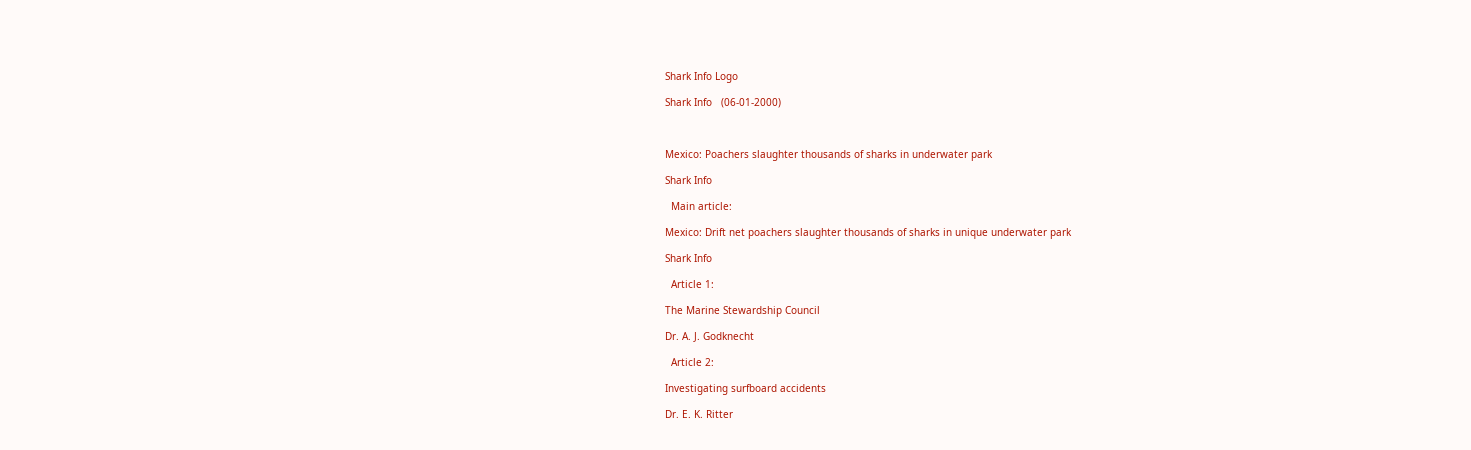Shark Info Logo

Shark Info   (06-01-2000)



Mexico: Poachers slaughter thousands of sharks in underwater park

Shark Info

  Main article:

Mexico: Drift net poachers slaughter thousands of sharks in unique underwater park

Shark Info

  Article 1:

The Marine Stewardship Council

Dr. A. J. Godknecht

  Article 2:

Investigating surfboard accidents

Dr. E. K. Ritter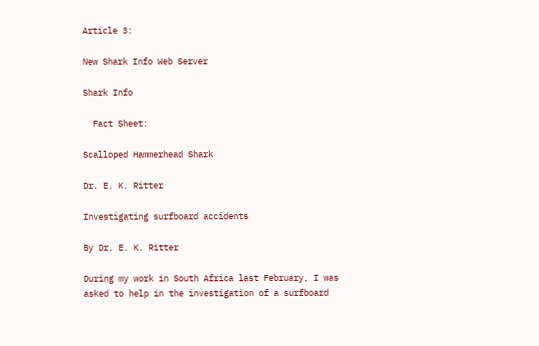Article 3:

New Shark Info Web Server

Shark Info

  Fact Sheet:

Scalloped Hammerhead Shark

Dr. E. K. Ritter

Investigating surfboard accidents

By Dr. E. K. Ritter

During my work in South Africa last February, I was asked to help in the investigation of a surfboard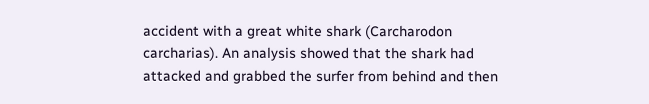accident with a great white shark (Carcharodon carcharias). An analysis showed that the shark had attacked and grabbed the surfer from behind and then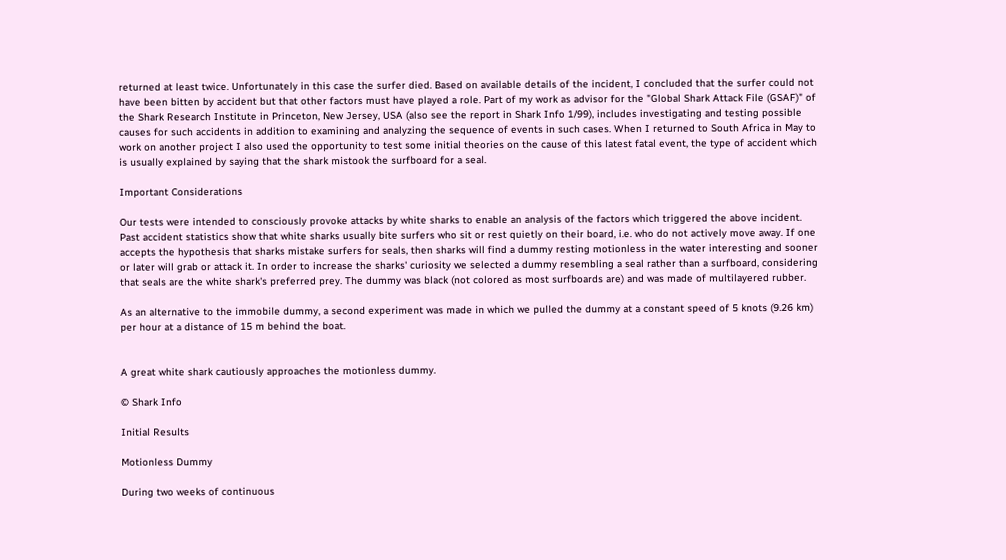returned at least twice. Unfortunately in this case the surfer died. Based on available details of the incident, I concluded that the surfer could not have been bitten by accident but that other factors must have played a role. Part of my work as advisor for the "Global Shark Attack File (GSAF)" of the Shark Research Institute in Princeton, New Jersey, USA (also see the report in Shark Info 1/99), includes investigating and testing possible causes for such accidents in addition to examining and analyzing the sequence of events in such cases. When I returned to South Africa in May to work on another project I also used the opportunity to test some initial theories on the cause of this latest fatal event, the type of accident which is usually explained by saying that the shark mistook the surfboard for a seal.

Important Considerations

Our tests were intended to consciously provoke attacks by white sharks to enable an analysis of the factors which triggered the above incident. Past accident statistics show that white sharks usually bite surfers who sit or rest quietly on their board, i.e. who do not actively move away. If one accepts the hypothesis that sharks mistake surfers for seals, then sharks will find a dummy resting motionless in the water interesting and sooner or later will grab or attack it. In order to increase the sharks' curiosity we selected a dummy resembling a seal rather than a surfboard, considering that seals are the white shark's preferred prey. The dummy was black (not colored as most surfboards are) and was made of multilayered rubber.

As an alternative to the immobile dummy, a second experiment was made in which we pulled the dummy at a constant speed of 5 knots (9.26 km) per hour at a distance of 15 m behind the boat.


A great white shark cautiously approaches the motionless dummy.

© Shark Info

Initial Results

Motionless Dummy

During two weeks of continuous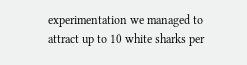experimentation we managed to attract up to 10 white sharks per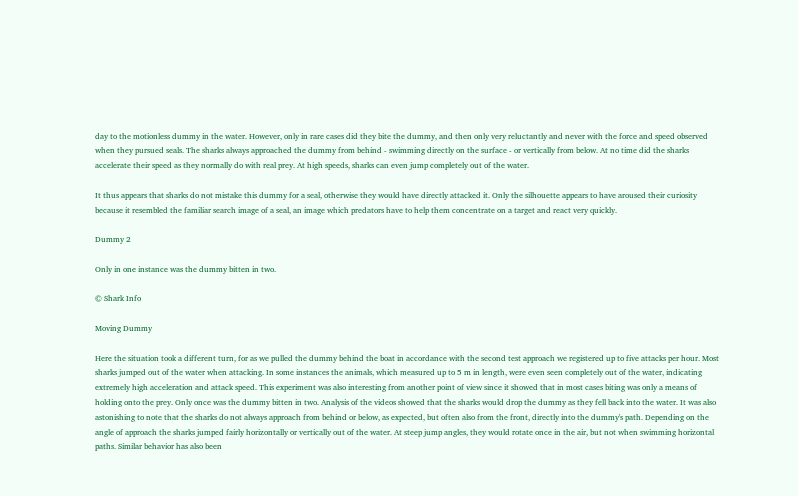day to the motionless dummy in the water. However, only in rare cases did they bite the dummy, and then only very reluctantly and never with the force and speed observed when they pursued seals. The sharks always approached the dummy from behind - swimming directly on the surface - or vertically from below. At no time did the sharks accelerate their speed as they normally do with real prey. At high speeds, sharks can even jump completely out of the water.

It thus appears that sharks do not mistake this dummy for a seal, otherwise they would have directly attacked it. Only the silhouette appears to have aroused their curiosity because it resembled the familiar search image of a seal, an image which predators have to help them concentrate on a target and react very quickly.

Dummy 2

Only in one instance was the dummy bitten in two.

© Shark Info

Moving Dummy

Here the situation took a different turn, for as we pulled the dummy behind the boat in accordance with the second test approach we registered up to five attacks per hour. Most sharks jumped out of the water when attacking. In some instances the animals, which measured up to 5 m in length, were even seen completely out of the water, indicating extremely high acceleration and attack speed. This experiment was also interesting from another point of view since it showed that in most cases biting was only a means of holding onto the prey. Only once was the dummy bitten in two. Analysis of the videos showed that the sharks would drop the dummy as they fell back into the water. It was also astonishing to note that the sharks do not always approach from behind or below, as expected, but often also from the front, directly into the dummy's path. Depending on the angle of approach the sharks jumped fairly horizontally or vertically out of the water. At steep jump angles, they would rotate once in the air, but not when swimming horizontal paths. Similar behavior has also been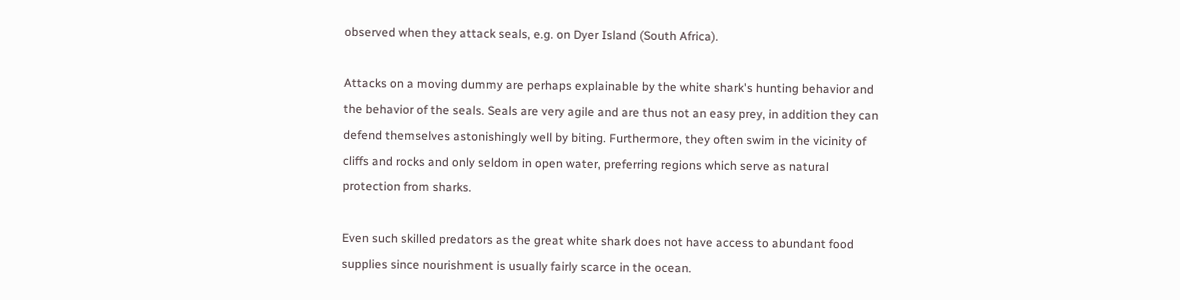observed when they attack seals, e.g. on Dyer Island (South Africa).

Attacks on a moving dummy are perhaps explainable by the white shark's hunting behavior and the behavior of the seals. Seals are very agile and are thus not an easy prey, in addition they can defend themselves astonishingly well by biting. Furthermore, they often swim in the vicinity of cliffs and rocks and only seldom in open water, preferring regions which serve as natural protection from sharks.

Even such skilled predators as the great white shark does not have access to abundant food supplies since nourishment is usually fairly scarce in the ocean.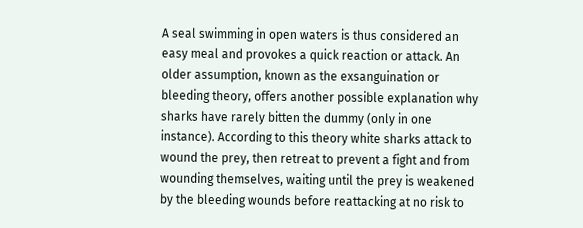A seal swimming in open waters is thus considered an easy meal and provokes a quick reaction or attack. An older assumption, known as the exsanguination or bleeding theory, offers another possible explanation why sharks have rarely bitten the dummy (only in one instance). According to this theory white sharks attack to wound the prey, then retreat to prevent a fight and from wounding themselves, waiting until the prey is weakened by the bleeding wounds before reattacking at no risk to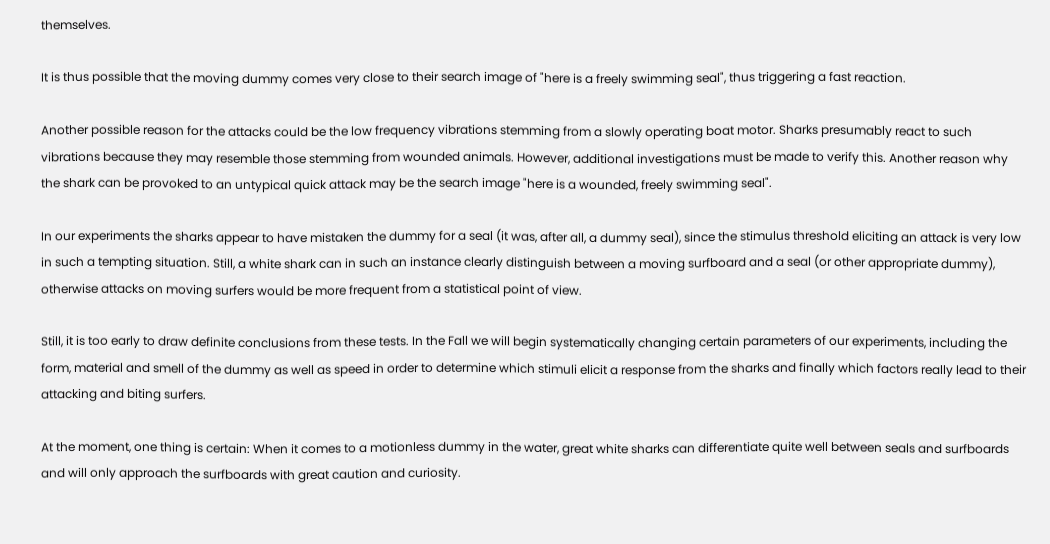themselves.

It is thus possible that the moving dummy comes very close to their search image of "here is a freely swimming seal", thus triggering a fast reaction.

Another possible reason for the attacks could be the low frequency vibrations stemming from a slowly operating boat motor. Sharks presumably react to such vibrations because they may resemble those stemming from wounded animals. However, additional investigations must be made to verify this. Another reason why the shark can be provoked to an untypical quick attack may be the search image "here is a wounded, freely swimming seal".

In our experiments the sharks appear to have mistaken the dummy for a seal (it was, after all, a dummy seal), since the stimulus threshold eliciting an attack is very low in such a tempting situation. Still, a white shark can in such an instance clearly distinguish between a moving surfboard and a seal (or other appropriate dummy), otherwise attacks on moving surfers would be more frequent from a statistical point of view.

Still, it is too early to draw definite conclusions from these tests. In the Fall we will begin systematically changing certain parameters of our experiments, including the form, material and smell of the dummy as well as speed in order to determine which stimuli elicit a response from the sharks and finally which factors really lead to their attacking and biting surfers.

At the moment, one thing is certain: When it comes to a motionless dummy in the water, great white sharks can differentiate quite well between seals and surfboards and will only approach the surfboards with great caution and curiosity.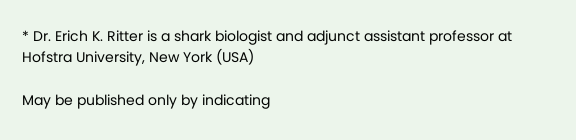* Dr. Erich K. Ritter is a shark biologist and adjunct assistant professor at Hofstra University, New York (USA)

May be published only by indicating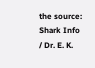the source: Shark Info / Dr. E. K.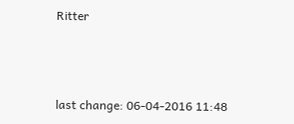Ritter



last change: 06-04-2016 11:48